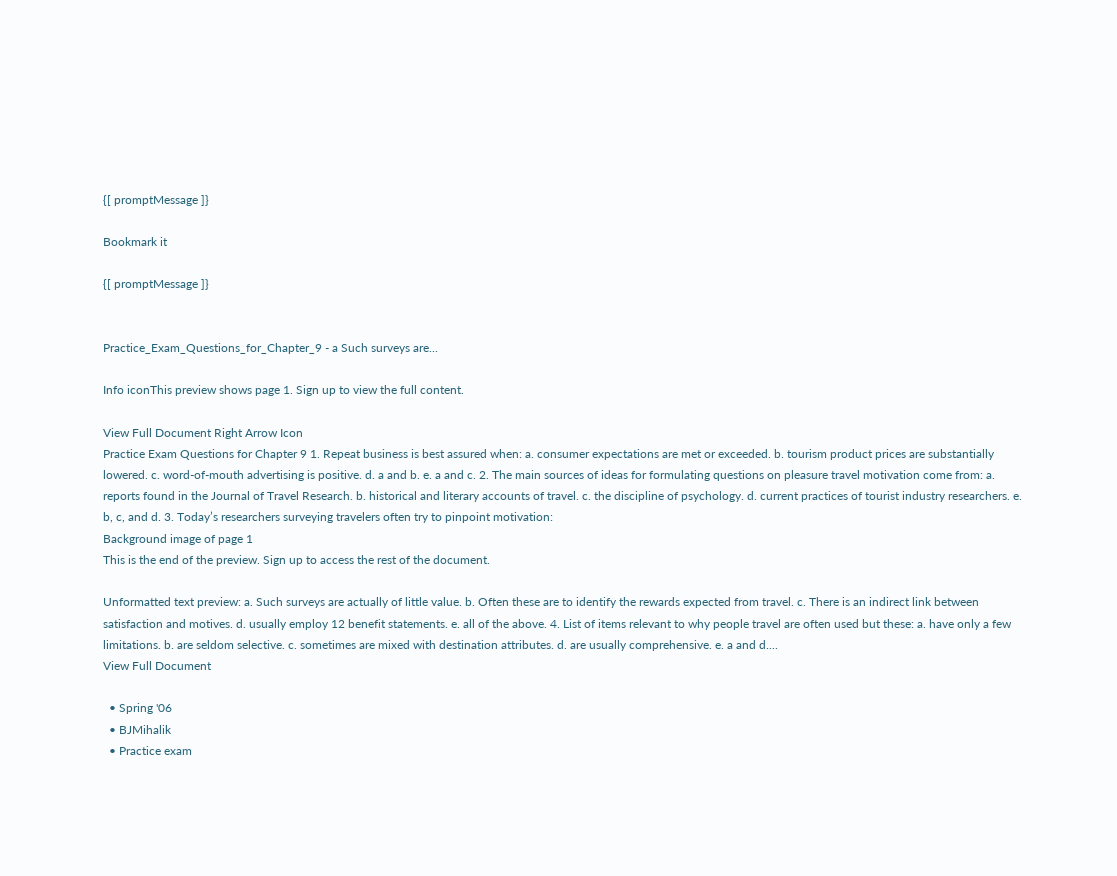{[ promptMessage ]}

Bookmark it

{[ promptMessage ]}


Practice_Exam_Questions_for_Chapter_9 - a Such surveys are...

Info iconThis preview shows page 1. Sign up to view the full content.

View Full Document Right Arrow Icon
Practice Exam Questions for Chapter 9 1. Repeat business is best assured when: a. consumer expectations are met or exceeded. b. tourism product prices are substantially lowered. c. word-of-mouth advertising is positive. d. a and b. e. a and c. 2. The main sources of ideas for formulating questions on pleasure travel motivation come from: a. reports found in the Journal of Travel Research. b. historical and literary accounts of travel. c. the discipline of psychology. d. current practices of tourist industry researchers. e. b, c, and d. 3. Today’s researchers surveying travelers often try to pinpoint motivation:
Background image of page 1
This is the end of the preview. Sign up to access the rest of the document.

Unformatted text preview: a. Such surveys are actually of little value. b. Often these are to identify the rewards expected from travel. c. There is an indirect link between satisfaction and motives. d. usually employ 12 benefit statements. e. all of the above. 4. List of items relevant to why people travel are often used but these: a. have only a few limitations. b. are seldom selective. c. sometimes are mixed with destination attributes. d. are usually comprehensive. e. a and d....
View Full Document

  • Spring '06
  • BJMihalik
  • Practice exam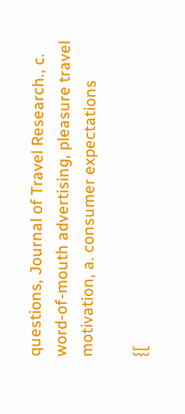questions, Journal of Travel Research., c. word-of-mouth advertising, pleasure travel motivation, a. consumer expectations

{[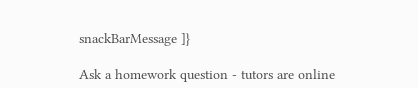snackBarMessage ]}

Ask a homework question - tutors are online